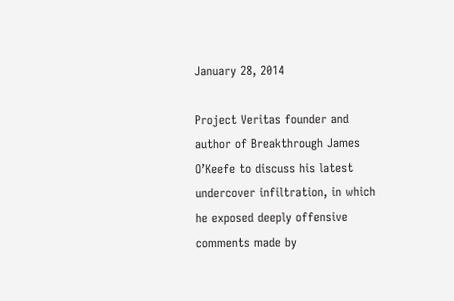January 28, 2014

Project Veritas founder and author of Breakthrough James O’Keefe to discuss his latest undercover infiltration, in which he exposed deeply offensive comments made by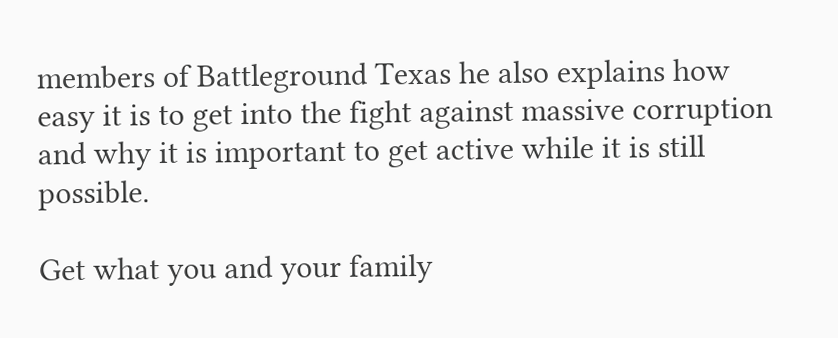members of Battleground Texas he also explains how easy it is to get into the fight against massive corruption and why it is important to get active while it is still possible.

Get what you and your family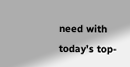need with today’s top-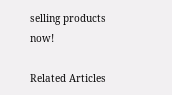selling products now!

Related Articles